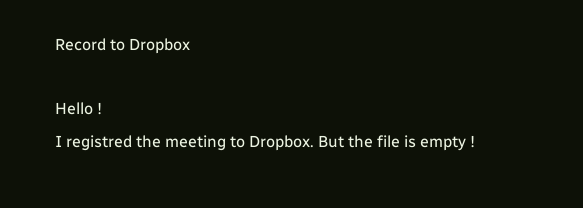Record to Dropbox

Hello !
I registred the meeting to Dropbox. But the file is empty !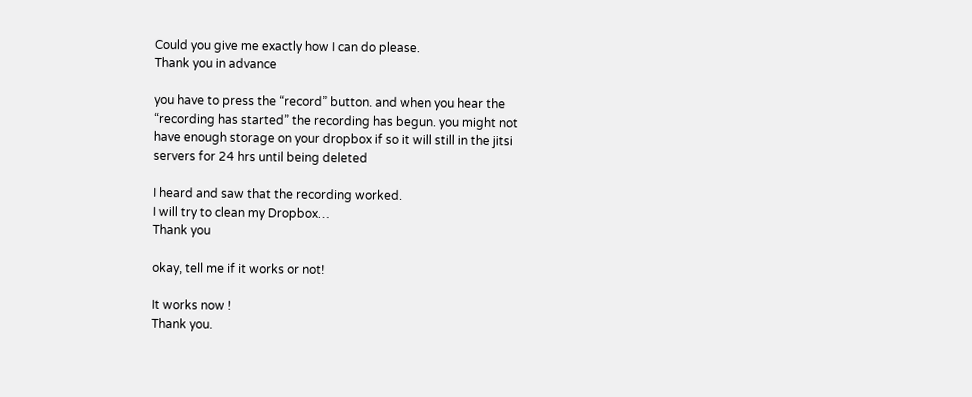Could you give me exactly how I can do please.
Thank you in advance

you have to press the “record” button. and when you hear the “recording has started” the recording has begun. you might not have enough storage on your dropbox if so it will still in the jitsi servers for 24 hrs until being deleted

I heard and saw that the recording worked.
I will try to clean my Dropbox…
Thank you

okay, tell me if it works or not!

It works now !
Thank you.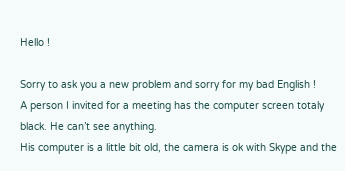Hello !

Sorry to ask you a new problem and sorry for my bad English !
A person I invited for a meeting has the computer screen totaly black. He can’t see anything.
His computer is a little bit old, the camera is ok with Skype and the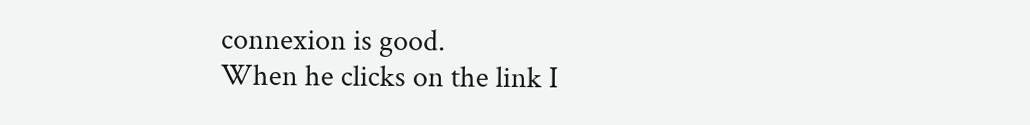connexion is good.
When he clicks on the link I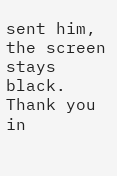sent him, the screen stays black.
Thank you in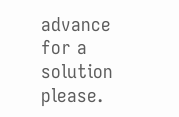advance for a solution please.